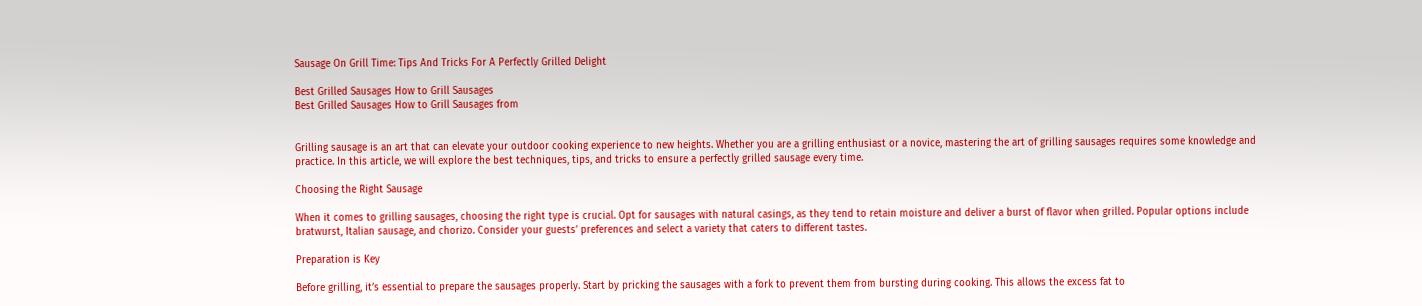Sausage On Grill Time: Tips And Tricks For A Perfectly Grilled Delight

Best Grilled Sausages How to Grill Sausages
Best Grilled Sausages How to Grill Sausages from


Grilling sausage is an art that can elevate your outdoor cooking experience to new heights. Whether you are a grilling enthusiast or a novice, mastering the art of grilling sausages requires some knowledge and practice. In this article, we will explore the best techniques, tips, and tricks to ensure a perfectly grilled sausage every time.

Choosing the Right Sausage

When it comes to grilling sausages, choosing the right type is crucial. Opt for sausages with natural casings, as they tend to retain moisture and deliver a burst of flavor when grilled. Popular options include bratwurst, Italian sausage, and chorizo. Consider your guests’ preferences and select a variety that caters to different tastes.

Preparation is Key

Before grilling, it’s essential to prepare the sausages properly. Start by pricking the sausages with a fork to prevent them from bursting during cooking. This allows the excess fat to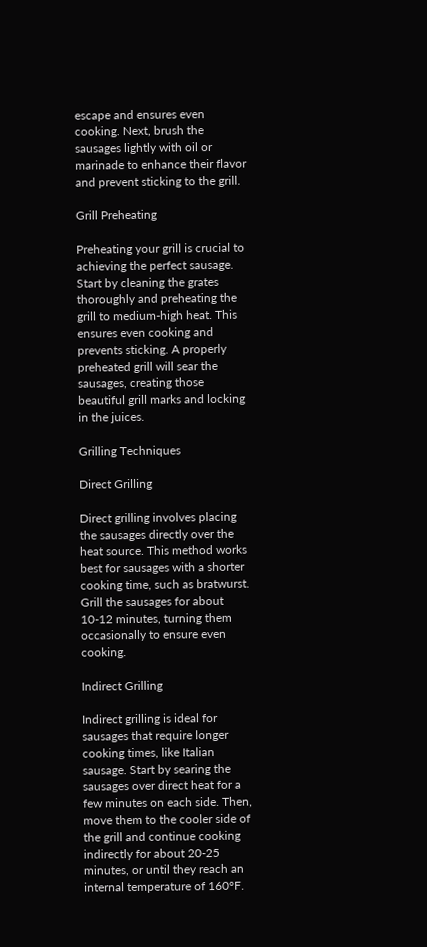escape and ensures even cooking. Next, brush the sausages lightly with oil or marinade to enhance their flavor and prevent sticking to the grill.

Grill Preheating

Preheating your grill is crucial to achieving the perfect sausage. Start by cleaning the grates thoroughly and preheating the grill to medium-high heat. This ensures even cooking and prevents sticking. A properly preheated grill will sear the sausages, creating those beautiful grill marks and locking in the juices.

Grilling Techniques

Direct Grilling

Direct grilling involves placing the sausages directly over the heat source. This method works best for sausages with a shorter cooking time, such as bratwurst. Grill the sausages for about 10-12 minutes, turning them occasionally to ensure even cooking.

Indirect Grilling

Indirect grilling is ideal for sausages that require longer cooking times, like Italian sausage. Start by searing the sausages over direct heat for a few minutes on each side. Then, move them to the cooler side of the grill and continue cooking indirectly for about 20-25 minutes, or until they reach an internal temperature of 160°F.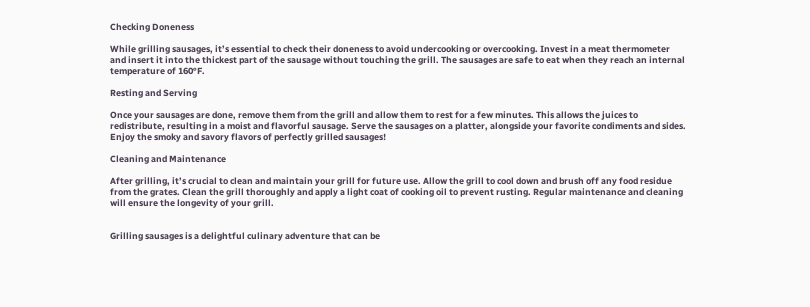Checking Doneness

While grilling sausages, it’s essential to check their doneness to avoid undercooking or overcooking. Invest in a meat thermometer and insert it into the thickest part of the sausage without touching the grill. The sausages are safe to eat when they reach an internal temperature of 160°F.

Resting and Serving

Once your sausages are done, remove them from the grill and allow them to rest for a few minutes. This allows the juices to redistribute, resulting in a moist and flavorful sausage. Serve the sausages on a platter, alongside your favorite condiments and sides. Enjoy the smoky and savory flavors of perfectly grilled sausages!

Cleaning and Maintenance

After grilling, it’s crucial to clean and maintain your grill for future use. Allow the grill to cool down and brush off any food residue from the grates. Clean the grill thoroughly and apply a light coat of cooking oil to prevent rusting. Regular maintenance and cleaning will ensure the longevity of your grill.


Grilling sausages is a delightful culinary adventure that can be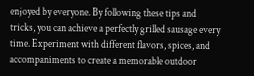enjoyed by everyone. By following these tips and tricks, you can achieve a perfectly grilled sausage every time. Experiment with different flavors, spices, and accompaniments to create a memorable outdoor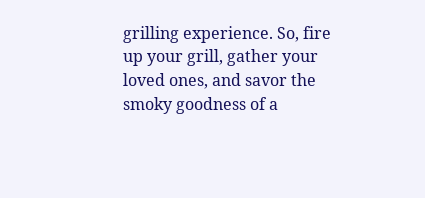grilling experience. So, fire up your grill, gather your loved ones, and savor the smoky goodness of a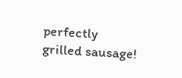perfectly grilled sausage!